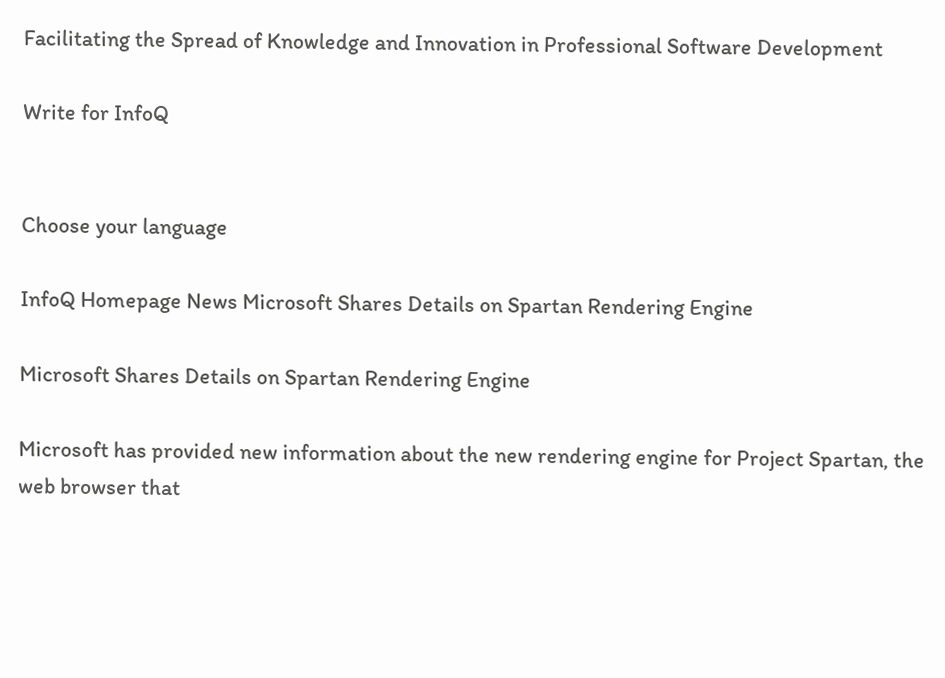Facilitating the Spread of Knowledge and Innovation in Professional Software Development

Write for InfoQ


Choose your language

InfoQ Homepage News Microsoft Shares Details on Spartan Rendering Engine

Microsoft Shares Details on Spartan Rendering Engine

Microsoft has provided new information about the new rendering engine for Project Spartan, the web browser that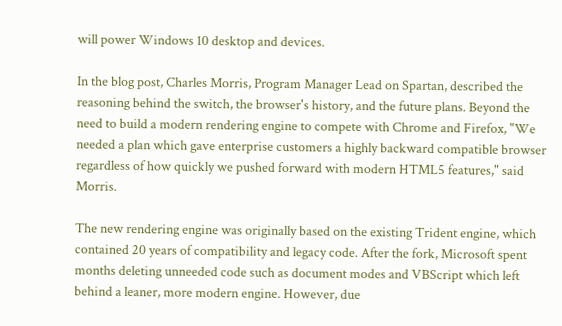will power Windows 10 desktop and devices.

In the blog post, Charles Morris, Program Manager Lead on Spartan, described the reasoning behind the switch, the browser's history, and the future plans. Beyond the need to build a modern rendering engine to compete with Chrome and Firefox, "We needed a plan which gave enterprise customers a highly backward compatible browser regardless of how quickly we pushed forward with modern HTML5 features," said Morris.

The new rendering engine was originally based on the existing Trident engine, which contained 20 years of compatibility and legacy code. After the fork, Microsoft spent months deleting unneeded code such as document modes and VBScript which left behind a leaner, more modern engine. However, due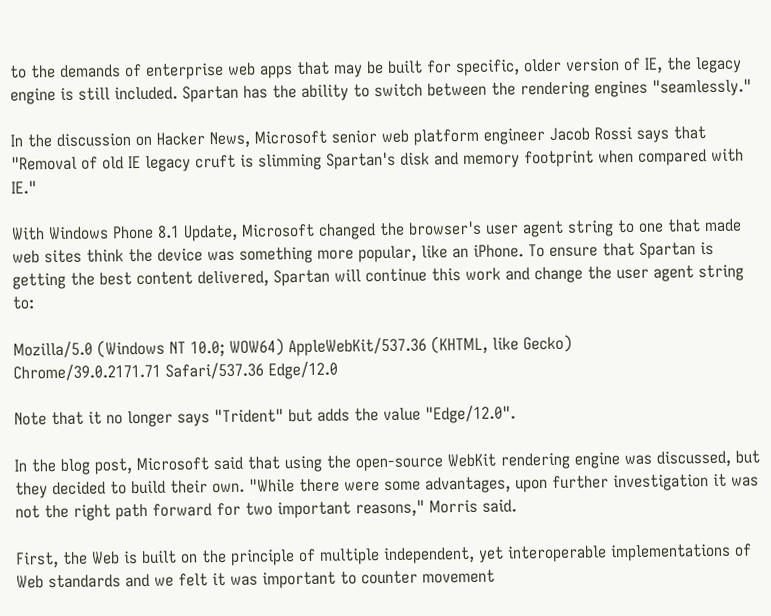to the demands of enterprise web apps that may be built for specific, older version of IE, the legacy engine is still included. Spartan has the ability to switch between the rendering engines "seamlessly."

In the discussion on Hacker News, Microsoft senior web platform engineer Jacob Rossi says that "Removal of old IE legacy cruft is slimming Spartan's disk and memory footprint when compared with IE."

With Windows Phone 8.1 Update, Microsoft changed the browser's user agent string to one that made web sites think the device was something more popular, like an iPhone. To ensure that Spartan is getting the best content delivered, Spartan will continue this work and change the user agent string to:

Mozilla/5.0 (Windows NT 10.0; WOW64) AppleWebKit/537.36 (KHTML, like Gecko)
Chrome/39.0.2171.71 Safari/537.36 Edge/12.0

Note that it no longer says "Trident" but adds the value "Edge/12.0".

In the blog post, Microsoft said that using the open-source WebKit rendering engine was discussed, but they decided to build their own. "While there were some advantages, upon further investigation it was not the right path forward for two important reasons," Morris said.

First, the Web is built on the principle of multiple independent, yet interoperable implementations of Web standards and we felt it was important to counter movement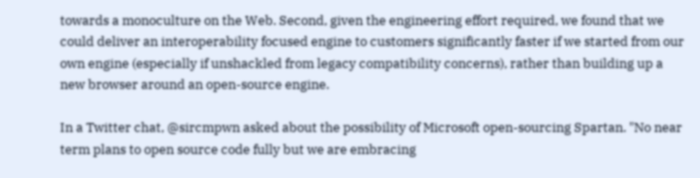towards a monoculture on the Web. Second, given the engineering effort required, we found that we could deliver an interoperability focused engine to customers significantly faster if we started from our own engine (especially if unshackled from legacy compatibility concerns), rather than building up a new browser around an open-source engine.

In a Twitter chat, @sircmpwn asked about the possibility of Microsoft open-sourcing Spartan. "No near term plans to open source code fully but we are embracing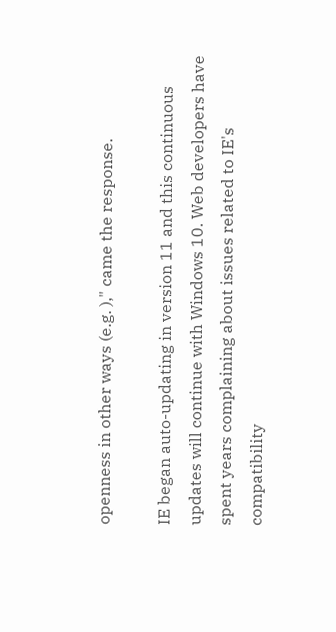openness in other ways (e.g. )," came the response.

IE began auto-updating in version 11 and this continuous updates will continue with Windows 10. Web developers have spent years complaining about issues related to IE's compatibility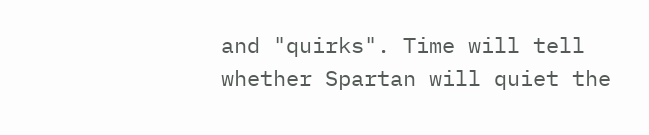and "quirks". Time will tell whether Spartan will quiet the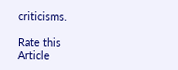criticisms.

Rate this Article